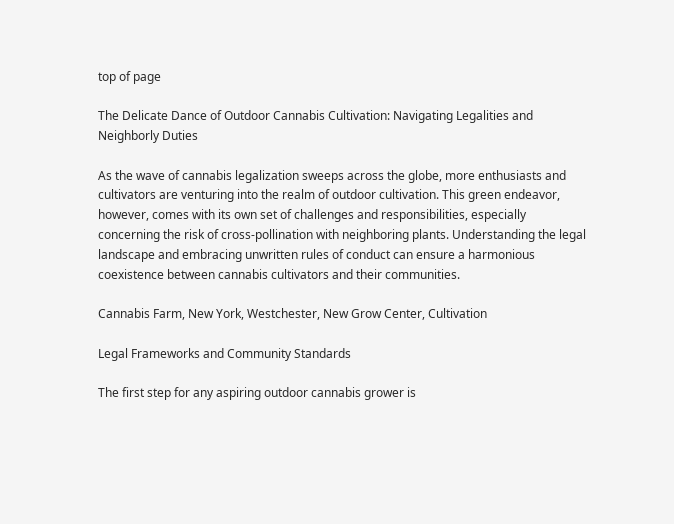top of page

The Delicate Dance of Outdoor Cannabis Cultivation: Navigating Legalities and Neighborly Duties

As the wave of cannabis legalization sweeps across the globe, more enthusiasts and cultivators are venturing into the realm of outdoor cultivation. This green endeavor, however, comes with its own set of challenges and responsibilities, especially concerning the risk of cross-pollination with neighboring plants. Understanding the legal landscape and embracing unwritten rules of conduct can ensure a harmonious coexistence between cannabis cultivators and their communities.

Cannabis Farm, New York, Westchester, New Grow Center, Cultivation

Legal Frameworks and Community Standards

The first step for any aspiring outdoor cannabis grower is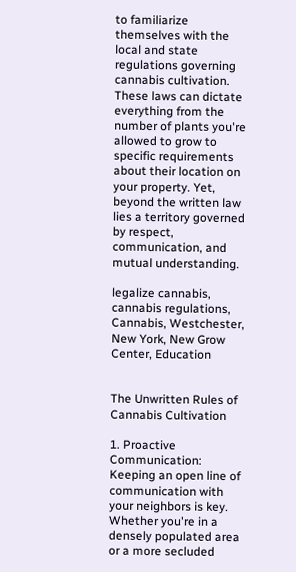to familiarize themselves with the local and state regulations governing cannabis cultivation. These laws can dictate everything from the number of plants you're allowed to grow to specific requirements about their location on your property. Yet, beyond the written law lies a territory governed by respect, communication, and mutual understanding.

legalize cannabis, cannabis regulations, Cannabis, Westchester, New York, New Grow Center, Education


The Unwritten Rules of Cannabis Cultivation

1. Proactive Communication: Keeping an open line of communication with your neighbors is key. Whether you're in a densely populated area or a more secluded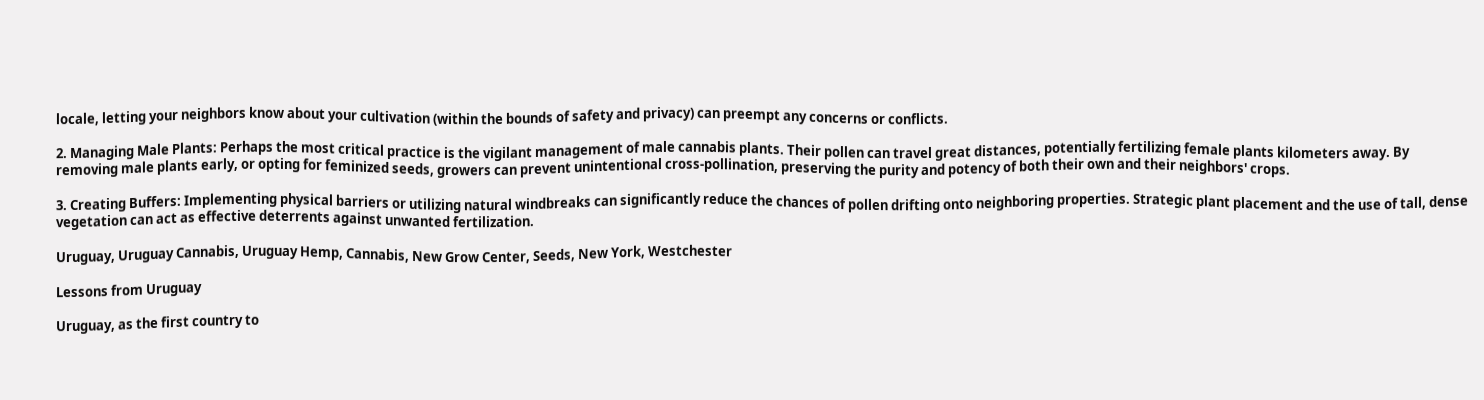locale, letting your neighbors know about your cultivation (within the bounds of safety and privacy) can preempt any concerns or conflicts.

2. Managing Male Plants: Perhaps the most critical practice is the vigilant management of male cannabis plants. Their pollen can travel great distances, potentially fertilizing female plants kilometers away. By removing male plants early, or opting for feminized seeds, growers can prevent unintentional cross-pollination, preserving the purity and potency of both their own and their neighbors' crops.

3. Creating Buffers: Implementing physical barriers or utilizing natural windbreaks can significantly reduce the chances of pollen drifting onto neighboring properties. Strategic plant placement and the use of tall, dense vegetation can act as effective deterrents against unwanted fertilization.

Uruguay, Uruguay Cannabis, Uruguay Hemp, Cannabis, New Grow Center, Seeds, New York, Westchester

Lessons from Uruguay

Uruguay, as the first country to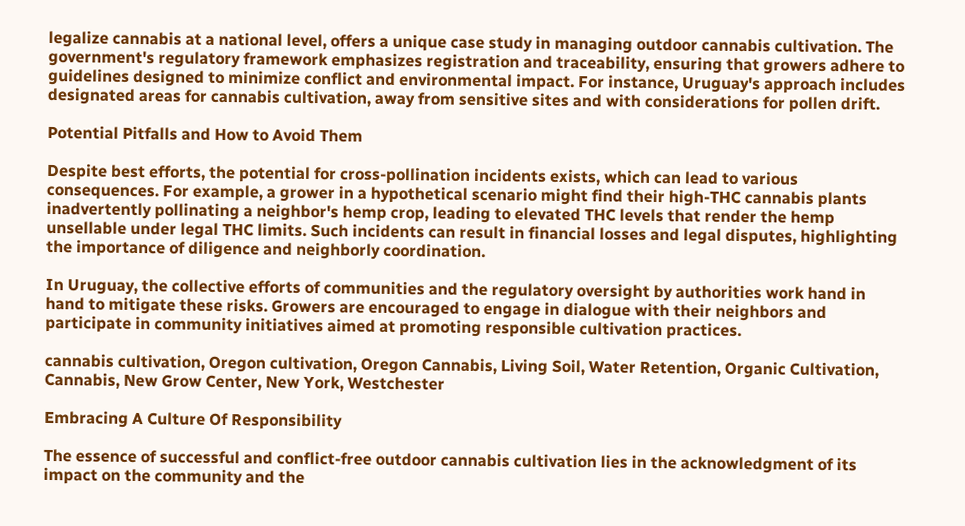legalize cannabis at a national level, offers a unique case study in managing outdoor cannabis cultivation. The government's regulatory framework emphasizes registration and traceability, ensuring that growers adhere to guidelines designed to minimize conflict and environmental impact. For instance, Uruguay's approach includes designated areas for cannabis cultivation, away from sensitive sites and with considerations for pollen drift.

Potential Pitfalls and How to Avoid Them

Despite best efforts, the potential for cross-pollination incidents exists, which can lead to various consequences. For example, a grower in a hypothetical scenario might find their high-THC cannabis plants inadvertently pollinating a neighbor's hemp crop, leading to elevated THC levels that render the hemp unsellable under legal THC limits. Such incidents can result in financial losses and legal disputes, highlighting the importance of diligence and neighborly coordination.

In Uruguay, the collective efforts of communities and the regulatory oversight by authorities work hand in hand to mitigate these risks. Growers are encouraged to engage in dialogue with their neighbors and participate in community initiatives aimed at promoting responsible cultivation practices.

cannabis cultivation, Oregon cultivation, Oregon Cannabis, Living Soil, Water Retention, Organic Cultivation, Cannabis, New Grow Center, New York, Westchester

Embracing A Culture Of Responsibility

The essence of successful and conflict-free outdoor cannabis cultivation lies in the acknowledgment of its impact on the community and the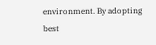environment. By adopting best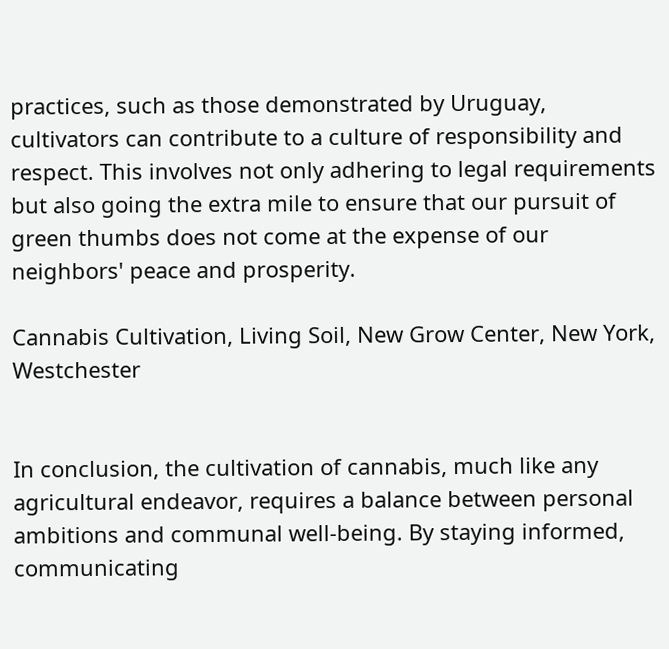practices, such as those demonstrated by Uruguay, cultivators can contribute to a culture of responsibility and respect. This involves not only adhering to legal requirements but also going the extra mile to ensure that our pursuit of green thumbs does not come at the expense of our neighbors' peace and prosperity.

Cannabis Cultivation, Living Soil, New Grow Center, New York, Westchester


In conclusion, the cultivation of cannabis, much like any agricultural endeavor, requires a balance between personal ambitions and communal well-being. By staying informed, communicating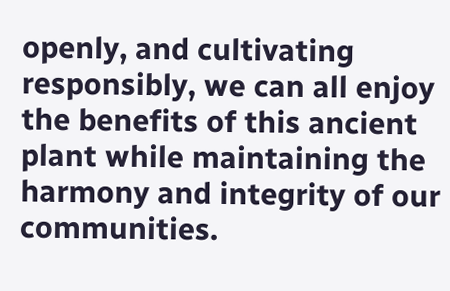openly, and cultivating responsibly, we can all enjoy the benefits of this ancient plant while maintaining the harmony and integrity of our communities.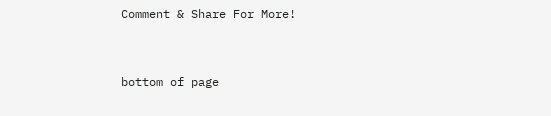Comment & Share For More!


bottom of page